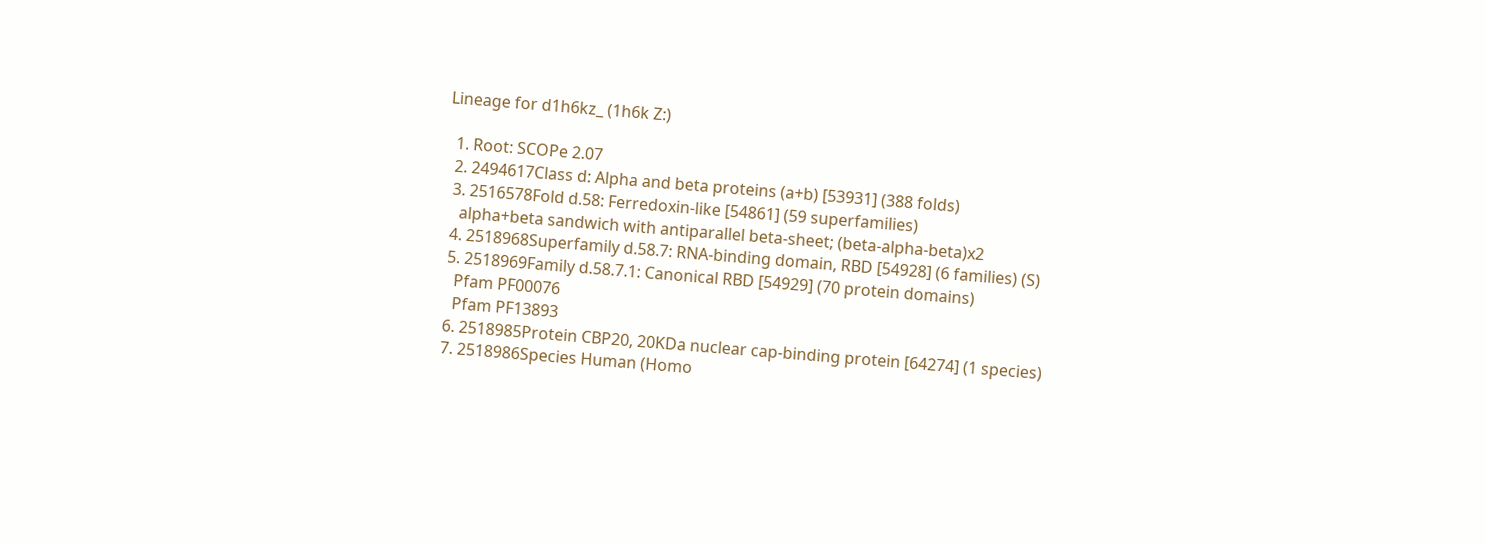Lineage for d1h6kz_ (1h6k Z:)

  1. Root: SCOPe 2.07
  2. 2494617Class d: Alpha and beta proteins (a+b) [53931] (388 folds)
  3. 2516578Fold d.58: Ferredoxin-like [54861] (59 superfamilies)
    alpha+beta sandwich with antiparallel beta-sheet; (beta-alpha-beta)x2
  4. 2518968Superfamily d.58.7: RNA-binding domain, RBD [54928] (6 families) (S)
  5. 2518969Family d.58.7.1: Canonical RBD [54929] (70 protein domains)
    Pfam PF00076
    Pfam PF13893
  6. 2518985Protein CBP20, 20KDa nuclear cap-binding protein [64274] (1 species)
  7. 2518986Species Human (Homo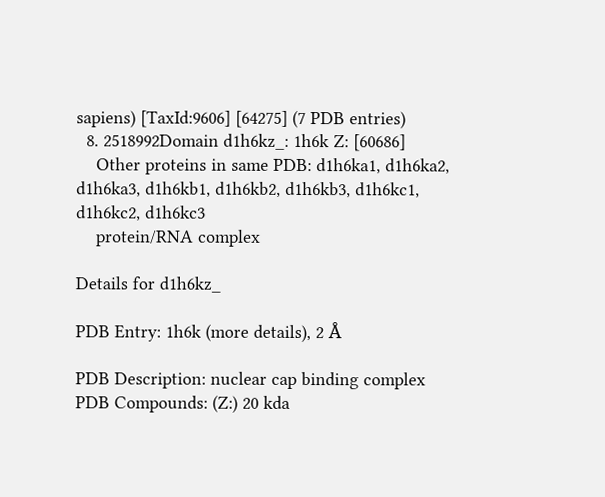sapiens) [TaxId:9606] [64275] (7 PDB entries)
  8. 2518992Domain d1h6kz_: 1h6k Z: [60686]
    Other proteins in same PDB: d1h6ka1, d1h6ka2, d1h6ka3, d1h6kb1, d1h6kb2, d1h6kb3, d1h6kc1, d1h6kc2, d1h6kc3
    protein/RNA complex

Details for d1h6kz_

PDB Entry: 1h6k (more details), 2 Å

PDB Description: nuclear cap binding complex
PDB Compounds: (Z:) 20 kda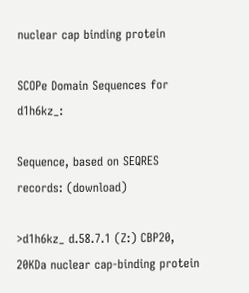nuclear cap binding protein

SCOPe Domain Sequences for d1h6kz_:

Sequence, based on SEQRES records: (download)

>d1h6kz_ d.58.7.1 (Z:) CBP20, 20KDa nuclear cap-binding protein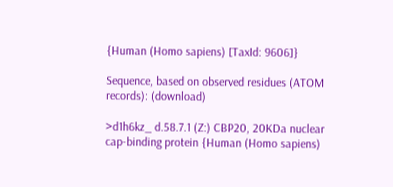{Human (Homo sapiens) [TaxId: 9606]}

Sequence, based on observed residues (ATOM records): (download)

>d1h6kz_ d.58.7.1 (Z:) CBP20, 20KDa nuclear cap-binding protein {Human (Homo sapiens)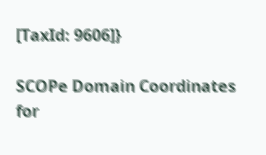[TaxId: 9606]}

SCOPe Domain Coordinates for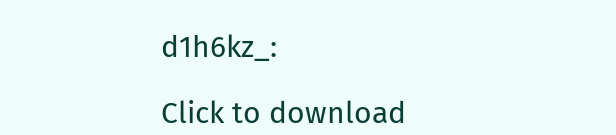d1h6kz_:

Click to download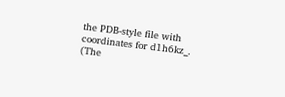the PDB-style file with coordinates for d1h6kz_.
(The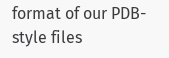format of our PDB-style files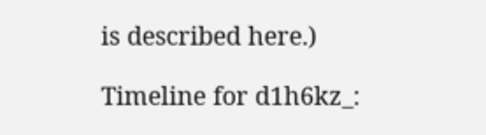is described here.)

Timeline for d1h6kz_: